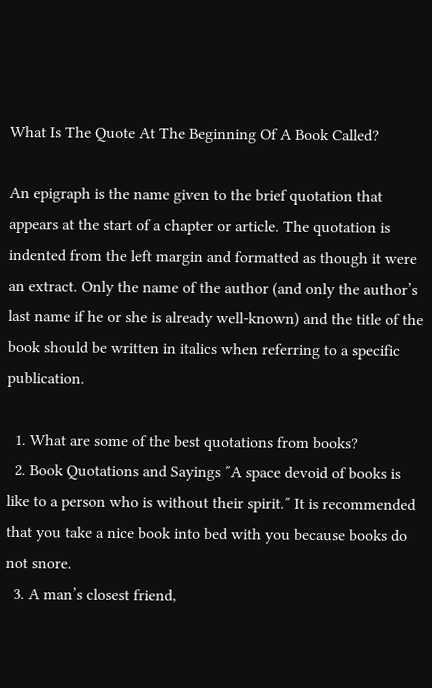What Is The Quote At The Beginning Of A Book Called?

An epigraph is the name given to the brief quotation that appears at the start of a chapter or article. The quotation is indented from the left margin and formatted as though it were an extract. Only the name of the author (and only the author’s last name if he or she is already well-known) and the title of the book should be written in italics when referring to a specific publication.

  1. What are some of the best quotations from books?
  2. Book Quotations and Sayings ″A space devoid of books is like to a person who is without their spirit.″ It is recommended that you take a nice book into bed with you because books do not snore.
  3. A man’s closest friend,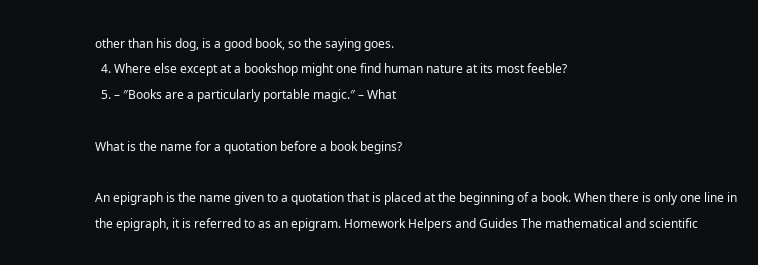other than his dog, is a good book, so the saying goes.
  4. Where else except at a bookshop might one find human nature at its most feeble?
  5. – ″Books are a particularly portable magic.″ – What

What is the name for a quotation before a book begins?

An epigraph is the name given to a quotation that is placed at the beginning of a book. When there is only one line in the epigraph, it is referred to as an epigram. Homework Helpers and Guides The mathematical and scientific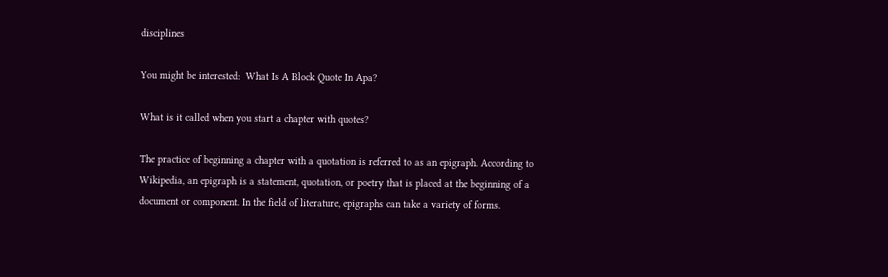disciplines

You might be interested:  What Is A Block Quote In Apa?

What is it called when you start a chapter with quotes?

The practice of beginning a chapter with a quotation is referred to as an epigraph. According to Wikipedia, an epigraph is a statement, quotation, or poetry that is placed at the beginning of a document or component. In the field of literature, epigraphs can take a variety of forms.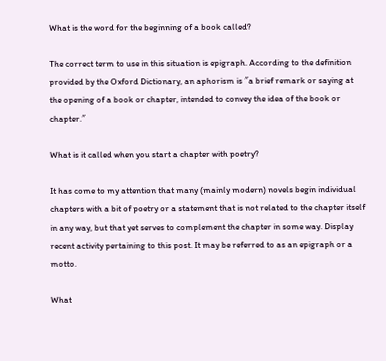What is the word for the beginning of a book called?

The correct term to use in this situation is epigraph. According to the definition provided by the Oxford Dictionary, an aphorism is ″a brief remark or saying at the opening of a book or chapter, intended to convey the idea of the book or chapter.″

What is it called when you start a chapter with poetry?

It has come to my attention that many (mainly modern) novels begin individual chapters with a bit of poetry or a statement that is not related to the chapter itself in any way, but that yet serves to complement the chapter in some way. Display recent activity pertaining to this post. It may be referred to as an epigraph or a motto.

What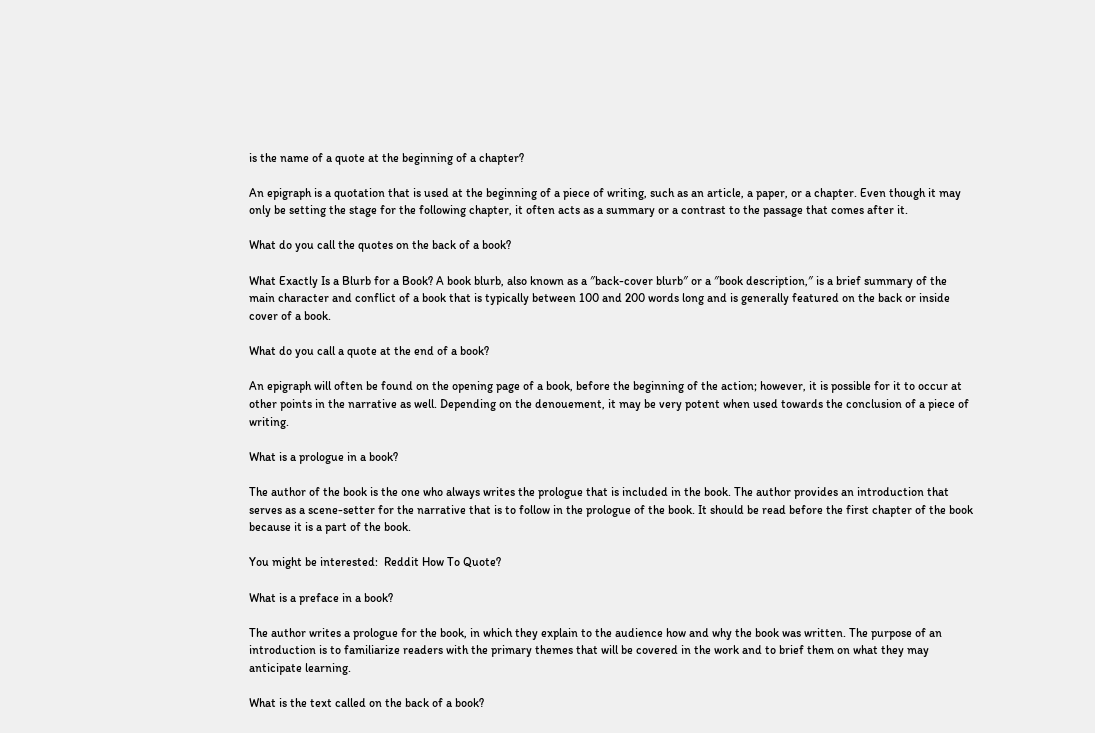is the name of a quote at the beginning of a chapter?

An epigraph is a quotation that is used at the beginning of a piece of writing, such as an article, a paper, or a chapter. Even though it may only be setting the stage for the following chapter, it often acts as a summary or a contrast to the passage that comes after it.

What do you call the quotes on the back of a book?

What Exactly Is a Blurb for a Book? A book blurb, also known as a ″back-cover blurb″ or a ″book description,″ is a brief summary of the main character and conflict of a book that is typically between 100 and 200 words long and is generally featured on the back or inside cover of a book.

What do you call a quote at the end of a book?

An epigraph will often be found on the opening page of a book, before the beginning of the action; however, it is possible for it to occur at other points in the narrative as well. Depending on the denouement, it may be very potent when used towards the conclusion of a piece of writing.

What is a prologue in a book?

The author of the book is the one who always writes the prologue that is included in the book. The author provides an introduction that serves as a scene-setter for the narrative that is to follow in the prologue of the book. It should be read before the first chapter of the book because it is a part of the book.

You might be interested:  Reddit How To Quote?

What is a preface in a book?

The author writes a prologue for the book, in which they explain to the audience how and why the book was written. The purpose of an introduction is to familiarize readers with the primary themes that will be covered in the work and to brief them on what they may anticipate learning.

What is the text called on the back of a book?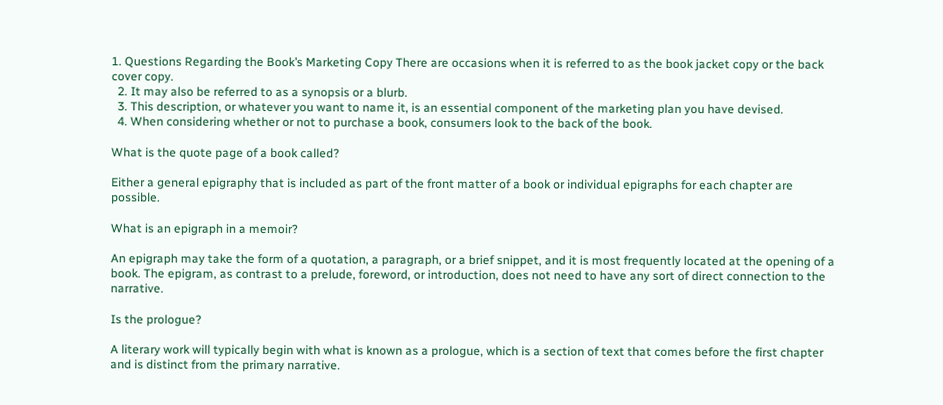1. Questions Regarding the Book’s Marketing Copy There are occasions when it is referred to as the book jacket copy or the back cover copy.
  2. It may also be referred to as a synopsis or a blurb.
  3. This description, or whatever you want to name it, is an essential component of the marketing plan you have devised.
  4. When considering whether or not to purchase a book, consumers look to the back of the book.

What is the quote page of a book called?

Either a general epigraphy that is included as part of the front matter of a book or individual epigraphs for each chapter are possible.

What is an epigraph in a memoir?

An epigraph may take the form of a quotation, a paragraph, or a brief snippet, and it is most frequently located at the opening of a book. The epigram, as contrast to a prelude, foreword, or introduction, does not need to have any sort of direct connection to the narrative.

Is the prologue?

A literary work will typically begin with what is known as a prologue, which is a section of text that comes before the first chapter and is distinct from the primary narrative.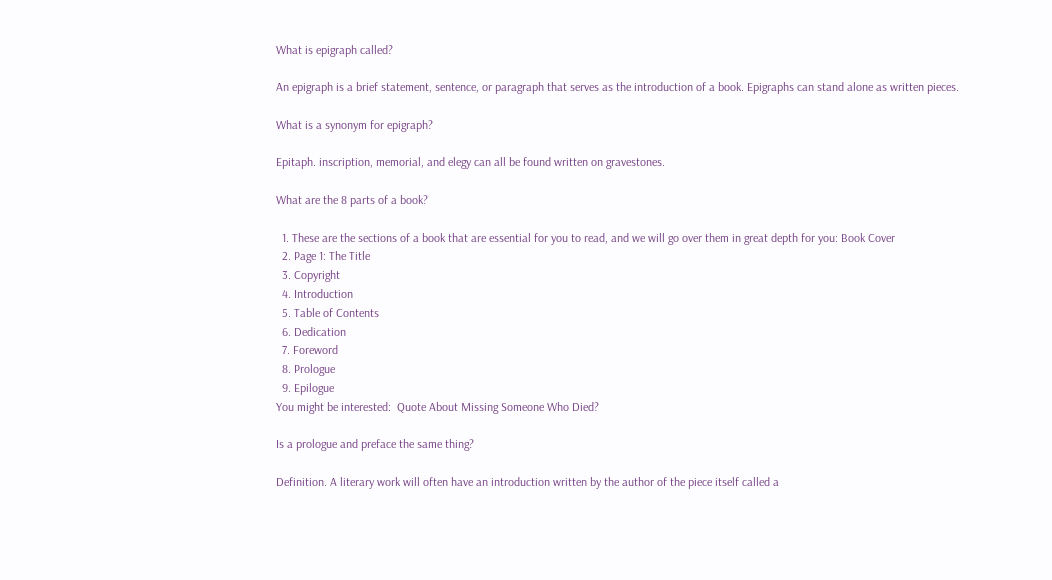What is epigraph called?

An epigraph is a brief statement, sentence, or paragraph that serves as the introduction of a book. Epigraphs can stand alone as written pieces.

What is a synonym for epigraph?

Epitaph. inscription, memorial, and elegy can all be found written on gravestones.

What are the 8 parts of a book?

  1. These are the sections of a book that are essential for you to read, and we will go over them in great depth for you: Book Cover
  2. Page 1: The Title
  3. Copyright
  4. Introduction
  5. Table of Contents
  6. Dedication
  7. Foreword
  8. Prologue
  9. Epilogue
You might be interested:  Quote About Missing Someone Who Died?

Is a prologue and preface the same thing?

Definition. A literary work will often have an introduction written by the author of the piece itself called a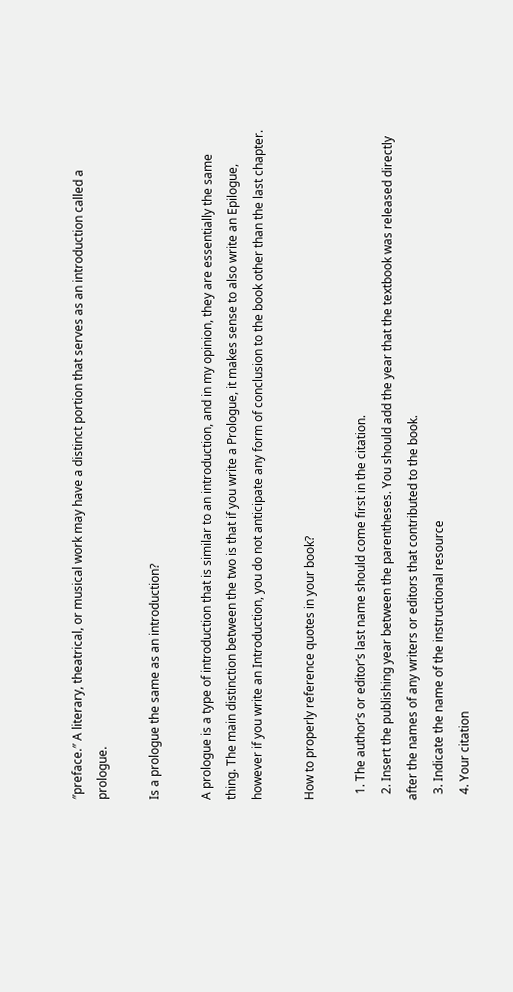″preface.″ A literary, theatrical, or musical work may have a distinct portion that serves as an introduction called a prologue.

Is a prologue the same as an introduction?

A prologue is a type of introduction that is similar to an introduction, and in my opinion, they are essentially the same thing. The main distinction between the two is that if you write a Prologue, it makes sense to also write an Epilogue, however if you write an Introduction, you do not anticipate any form of conclusion to the book other than the last chapter.

How to properly reference quotes in your book?

  1. The author’s or editor’s last name should come first in the citation.
  2. Insert the publishing year between the parentheses. You should add the year that the textbook was released directly after the names of any writers or editors that contributed to the book.
  3. Indicate the name of the instructional resource
  4. Your citation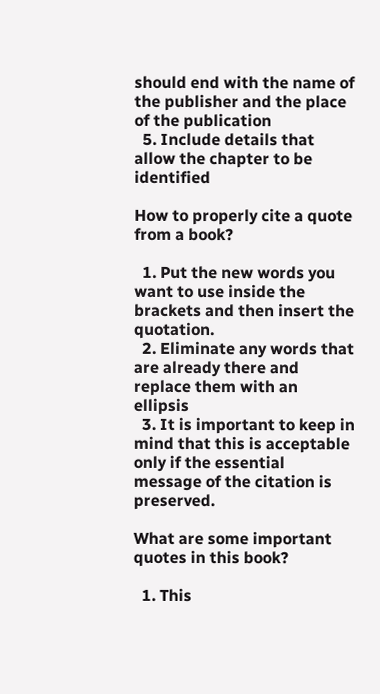should end with the name of the publisher and the place of the publication
  5. Include details that allow the chapter to be identified

How to properly cite a quote from a book?

  1. Put the new words you want to use inside the brackets and then insert the quotation.
  2. Eliminate any words that are already there and replace them with an ellipsis
  3. It is important to keep in mind that this is acceptable only if the essential message of the citation is preserved.

What are some important quotes in this book?

  1. This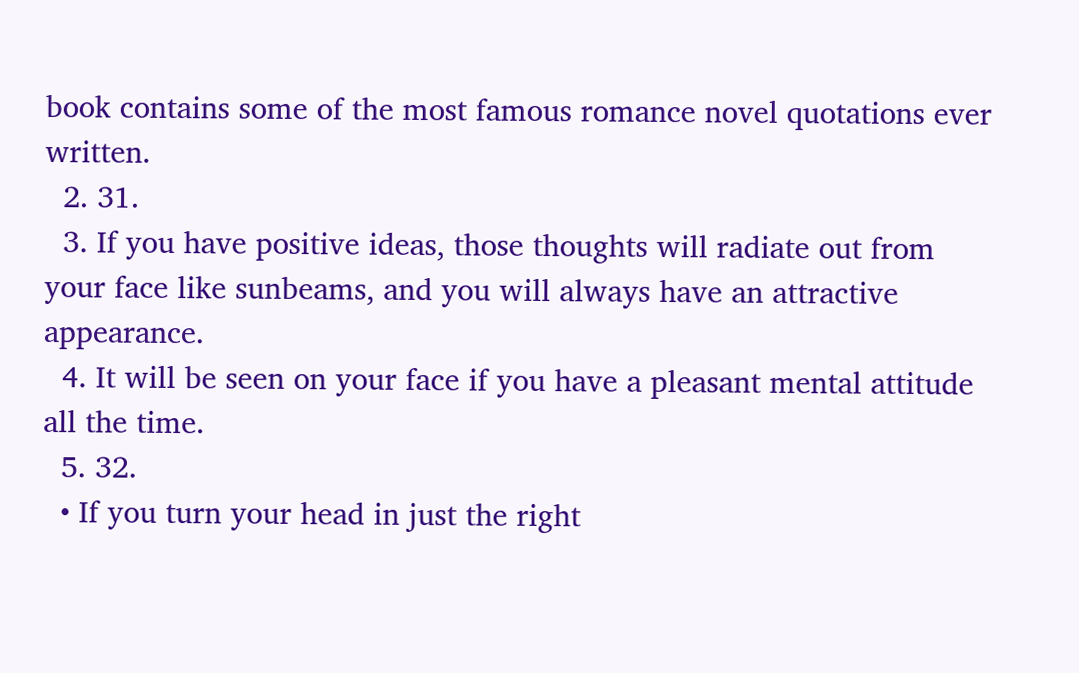book contains some of the most famous romance novel quotations ever written.
  2. 31.
  3. If you have positive ideas, those thoughts will radiate out from your face like sunbeams, and you will always have an attractive appearance.
  4. It will be seen on your face if you have a pleasant mental attitude all the time.
  5. 32.
  • If you turn your head in just the right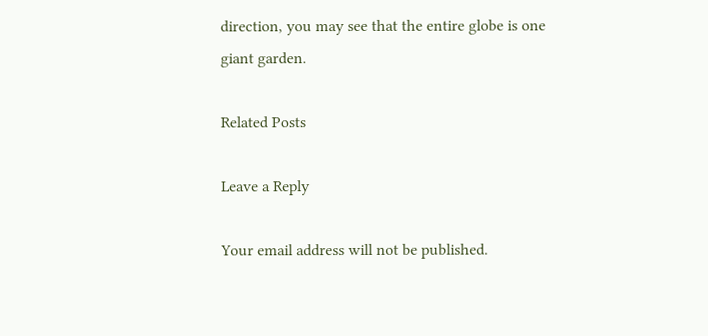direction, you may see that the entire globe is one giant garden.

Related Posts

Leave a Reply

Your email address will not be published.